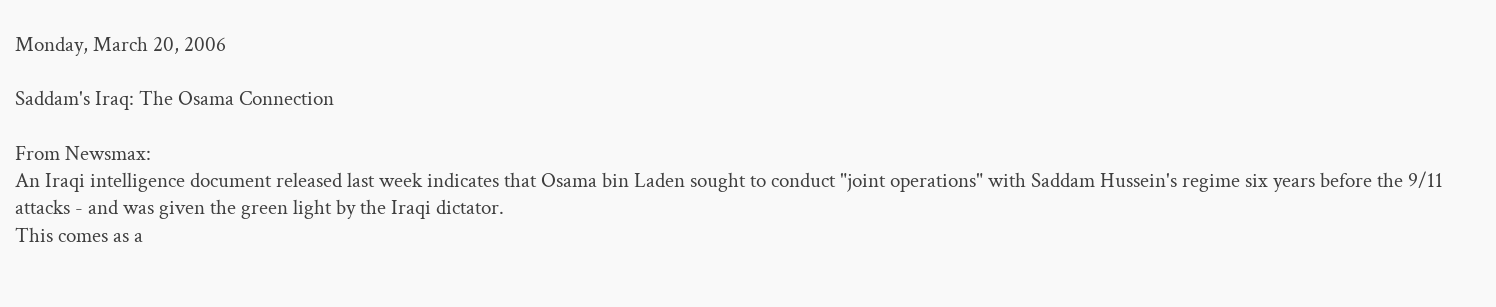Monday, March 20, 2006

Saddam's Iraq: The Osama Connection

From Newsmax:
An Iraqi intelligence document released last week indicates that Osama bin Laden sought to conduct "joint operations" with Saddam Hussein's regime six years before the 9/11 attacks - and was given the green light by the Iraqi dictator.
This comes as a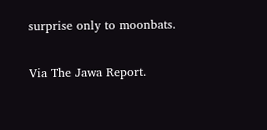surprise only to moonbats.

Via The Jawa Report.